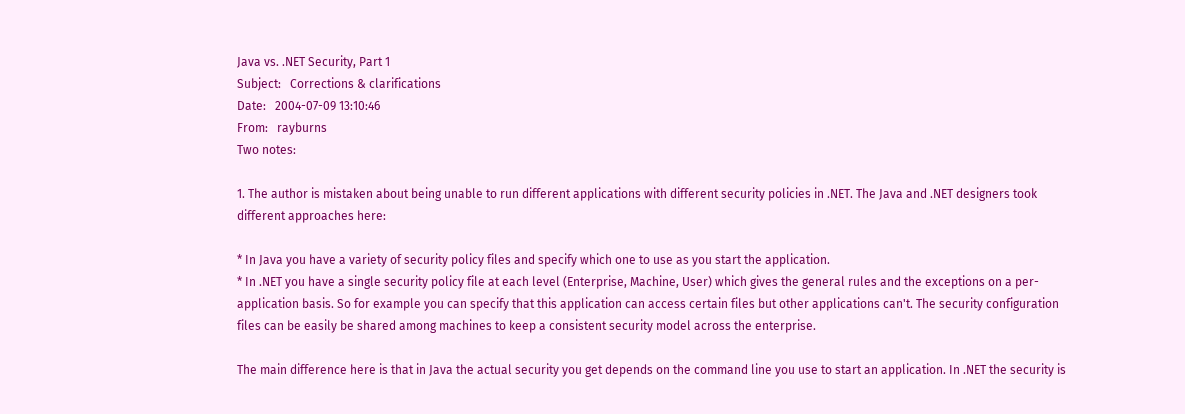Java vs. .NET Security, Part 1
Subject:   Corrections & clarifications
Date:   2004-07-09 13:10:46
From:   rayburns
Two notes:

1. The author is mistaken about being unable to run different applications with different security policies in .NET. The Java and .NET designers took different approaches here:

* In Java you have a variety of security policy files and specify which one to use as you start the application.
* In .NET you have a single security policy file at each level (Enterprise, Machine, User) which gives the general rules and the exceptions on a per-application basis. So for example you can specify that this application can access certain files but other applications can't. The security configuration files can be easily be shared among machines to keep a consistent security model across the enterprise.

The main difference here is that in Java the actual security you get depends on the command line you use to start an application. In .NET the security is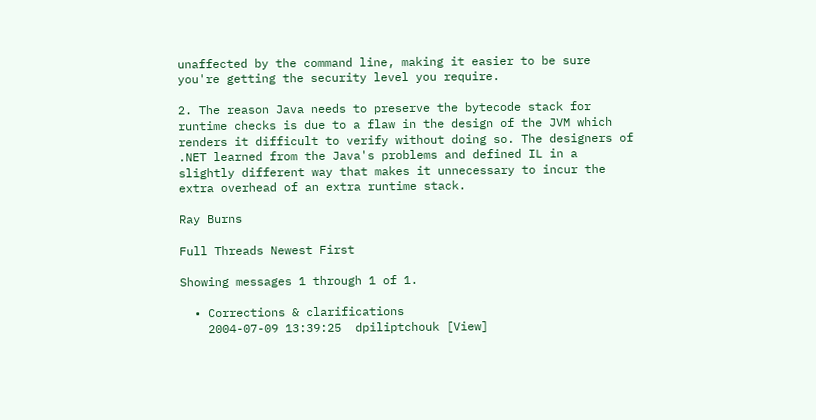unaffected by the command line, making it easier to be sure you're getting the security level you require.

2. The reason Java needs to preserve the bytecode stack for runtime checks is due to a flaw in the design of the JVM which renders it difficult to verify without doing so. The designers of .NET learned from the Java's problems and defined IL in a slightly different way that makes it unnecessary to incur the extra overhead of an extra runtime stack.

Ray Burns

Full Threads Newest First

Showing messages 1 through 1 of 1.

  • Corrections & clarifications
    2004-07-09 13:39:25  dpiliptchouk [View]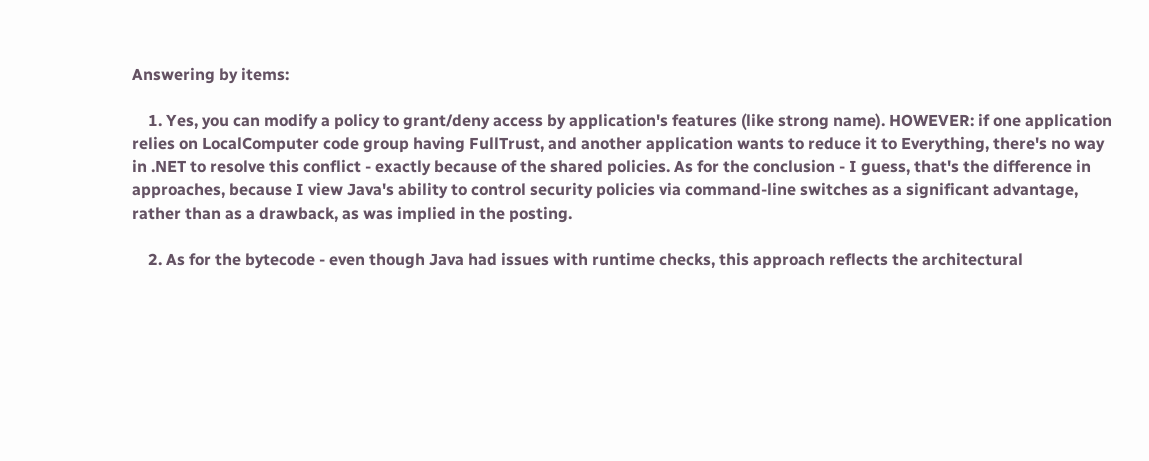Answering by items:

    1. Yes, you can modify a policy to grant/deny access by application's features (like strong name). HOWEVER: if one application relies on LocalComputer code group having FullTrust, and another application wants to reduce it to Everything, there's no way in .NET to resolve this conflict - exactly because of the shared policies. As for the conclusion - I guess, that's the difference in approaches, because I view Java's ability to control security policies via command-line switches as a significant advantage, rather than as a drawback, as was implied in the posting.

    2. As for the bytecode - even though Java had issues with runtime checks, this approach reflects the architectural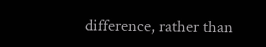difference, rather than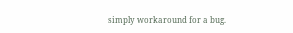simply workaround for a bug.